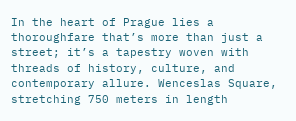In the heart of Prague lies a thoroughfare that’s more than just a street; it’s a tapestry woven with threads of history, culture, and contemporary allure. Wenceslas Square, stretching 750 meters in length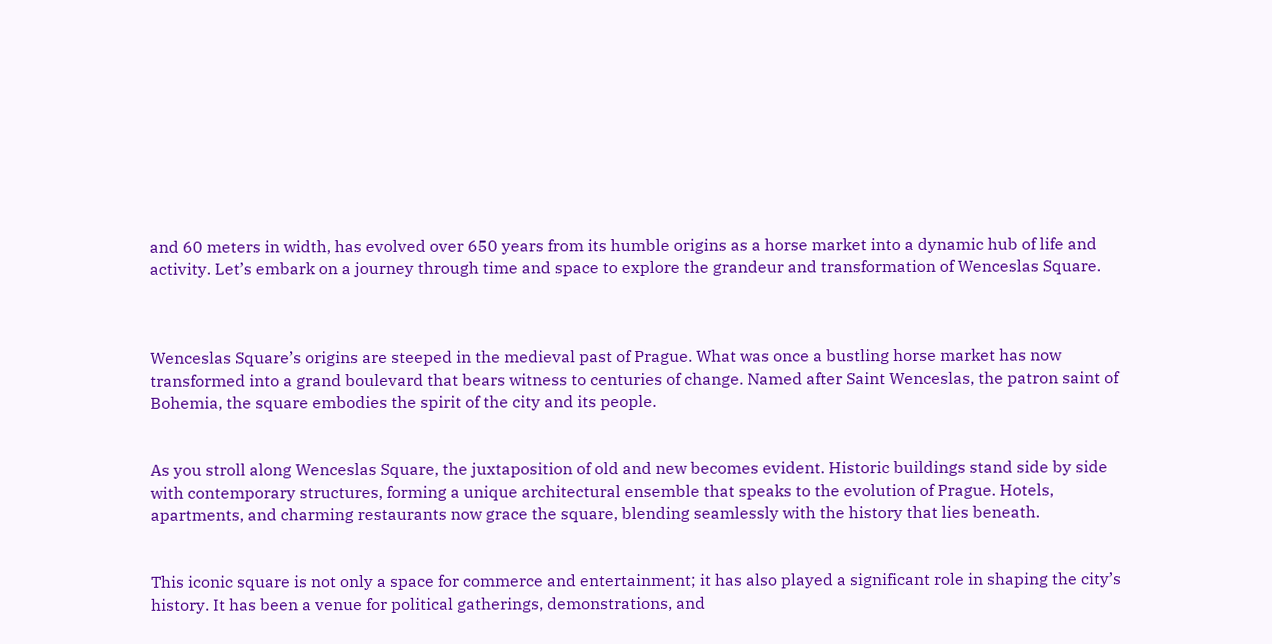and 60 meters in width, has evolved over 650 years from its humble origins as a horse market into a dynamic hub of life and activity. Let’s embark on a journey through time and space to explore the grandeur and transformation of Wenceslas Square.



Wenceslas Square’s origins are steeped in the medieval past of Prague. What was once a bustling horse market has now transformed into a grand boulevard that bears witness to centuries of change. Named after Saint Wenceslas, the patron saint of Bohemia, the square embodies the spirit of the city and its people.


As you stroll along Wenceslas Square, the juxtaposition of old and new becomes evident. Historic buildings stand side by side with contemporary structures, forming a unique architectural ensemble that speaks to the evolution of Prague. Hotels, apartments, and charming restaurants now grace the square, blending seamlessly with the history that lies beneath.


This iconic square is not only a space for commerce and entertainment; it has also played a significant role in shaping the city’s history. It has been a venue for political gatherings, demonstrations, and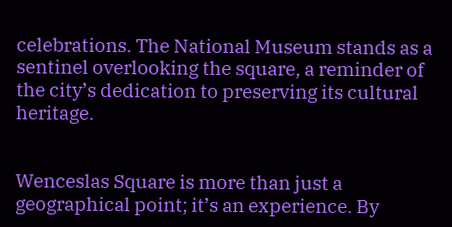celebrations. The National Museum stands as a sentinel overlooking the square, a reminder of the city’s dedication to preserving its cultural heritage.


Wenceslas Square is more than just a geographical point; it’s an experience. By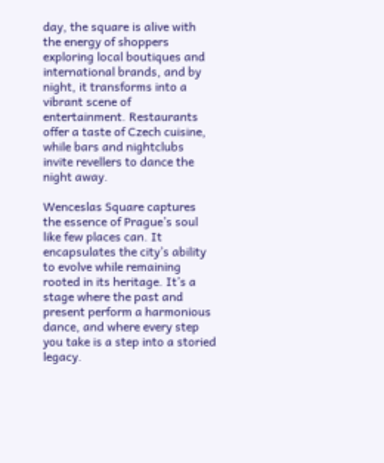day, the square is alive with the energy of shoppers exploring local boutiques and international brands, and by night, it transforms into a vibrant scene of entertainment. Restaurants offer a taste of Czech cuisine, while bars and nightclubs invite revellers to dance the night away.

Wenceslas Square captures the essence of Prague’s soul like few places can. It encapsulates the city’s ability to evolve while remaining rooted in its heritage. It’s a stage where the past and present perform a harmonious dance, and where every step you take is a step into a storied legacy.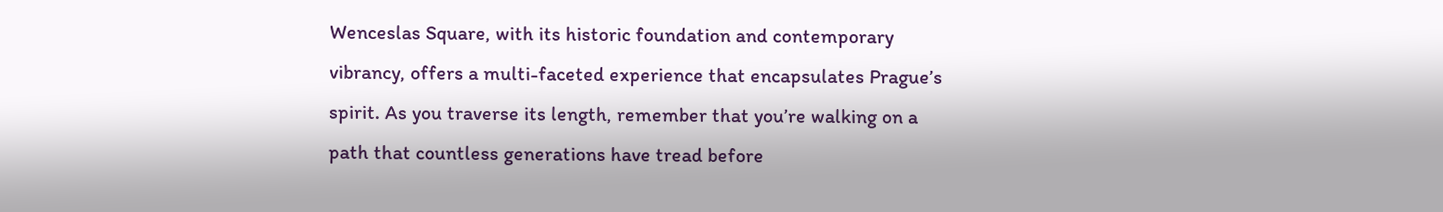Wenceslas Square, with its historic foundation and contemporary vibrancy, offers a multi-faceted experience that encapsulates Prague’s spirit. As you traverse its length, remember that you’re walking on a path that countless generations have tread before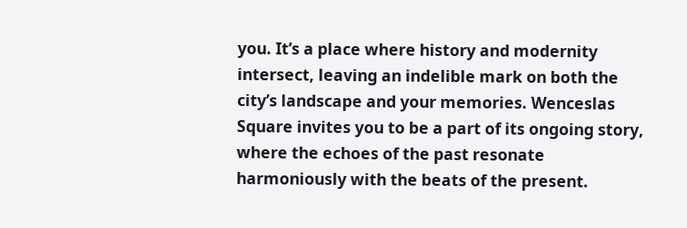you. It’s a place where history and modernity intersect, leaving an indelible mark on both the city’s landscape and your memories. Wenceslas Square invites you to be a part of its ongoing story, where the echoes of the past resonate harmoniously with the beats of the present.